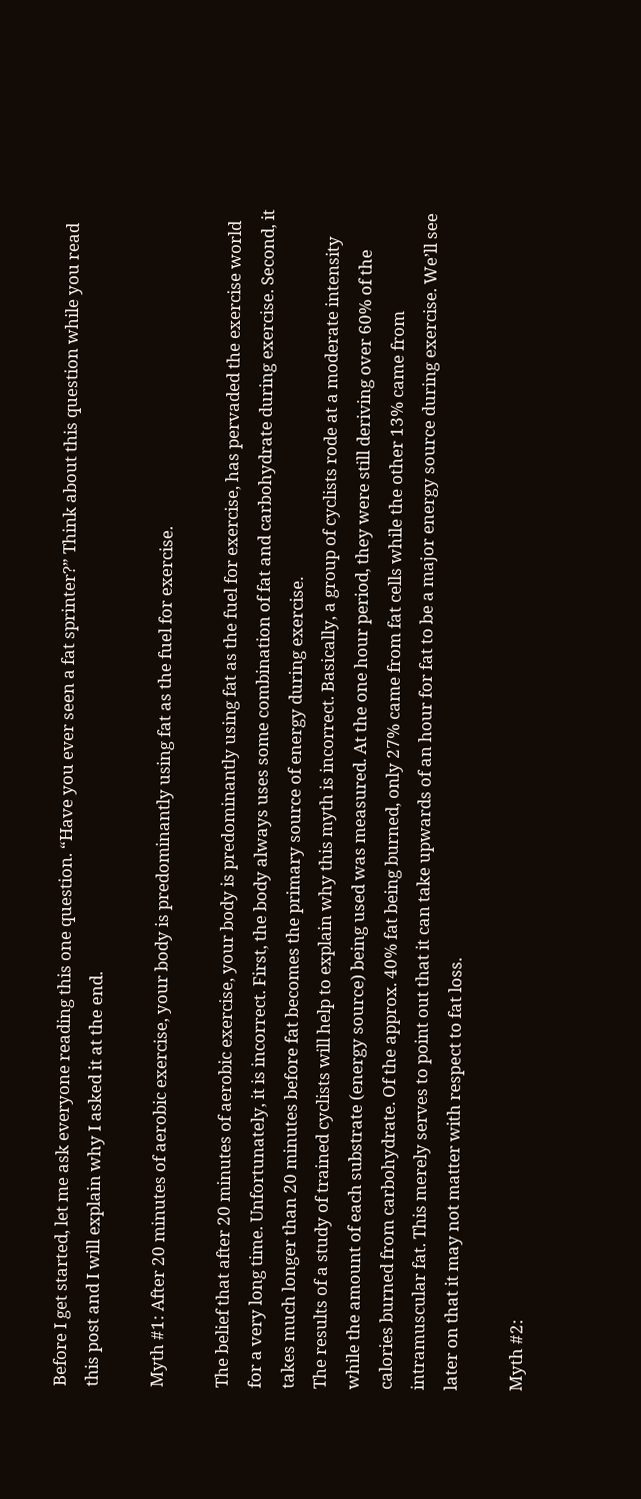Before I get started, let me ask everyone reading this one question. “Have you ever seen a fat sprinter?” Think about this question while you read this post and I will explain why I asked it at the end.

Myth #1: After 20 minutes of aerobic exercise, your body is predominantly using fat as the fuel for exercise.

The belief that after 20 minutes of aerobic exercise, your body is predominantly using fat as the fuel for exercise, has pervaded the exercise world for a very long time. Unfortunately, it is incorrect. First, the body always uses some combination of fat and carbohydrate during exercise. Second, it takes much longer than 20 minutes before fat becomes the primary source of energy during exercise.
The results of a study of trained cyclists will help to explain why this myth is incorrect. Basically, a group of cyclists rode at a moderate intensity while the amount of each substrate (energy source) being used was measured. At the one hour period, they were still deriving over 60% of the calories burned from carbohydrate. Of the approx. 40% fat being burned, only 27% came from fat cells while the other 13% came from intramuscular fat. This merely serves to point out that it can take upwards of an hour for fat to be a major energy source during exercise. We’ll see later on that it may not matter with respect to fat loss.

Myth #2: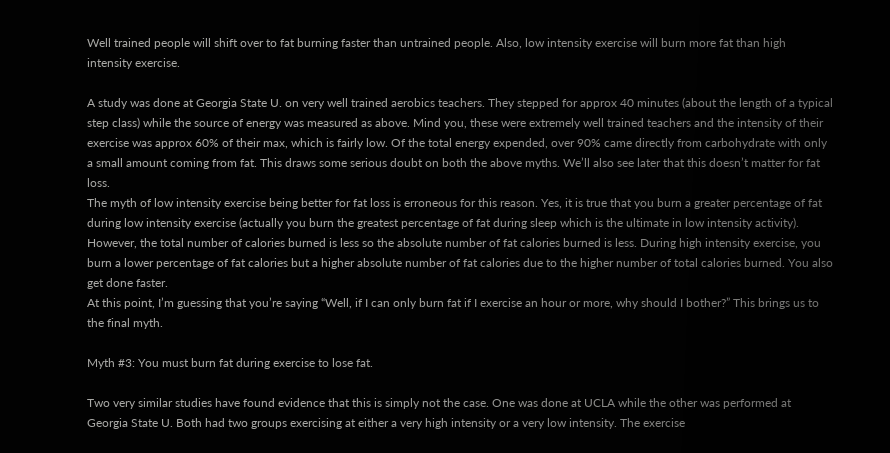Well trained people will shift over to fat burning faster than untrained people. Also, low intensity exercise will burn more fat than high intensity exercise.

A study was done at Georgia State U. on very well trained aerobics teachers. They stepped for approx 40 minutes (about the length of a typical step class) while the source of energy was measured as above. Mind you, these were extremely well trained teachers and the intensity of their exercise was approx 60% of their max, which is fairly low. Of the total energy expended, over 90% came directly from carbohydrate with only a small amount coming from fat. This draws some serious doubt on both the above myths. We’ll also see later that this doesn’t matter for fat loss.
The myth of low intensity exercise being better for fat loss is erroneous for this reason. Yes, it is true that you burn a greater percentage of fat during low intensity exercise (actually you burn the greatest percentage of fat during sleep which is the ultimate in low intensity activity). However, the total number of calories burned is less so the absolute number of fat calories burned is less. During high intensity exercise, you burn a lower percentage of fat calories but a higher absolute number of fat calories due to the higher number of total calories burned. You also get done faster.
At this point, I’m guessing that you’re saying “Well, if I can only burn fat if I exercise an hour or more, why should I bother?” This brings us to the final myth.

Myth #3: You must burn fat during exercise to lose fat.

Two very similar studies have found evidence that this is simply not the case. One was done at UCLA while the other was performed at Georgia State U. Both had two groups exercising at either a very high intensity or a very low intensity. The exercise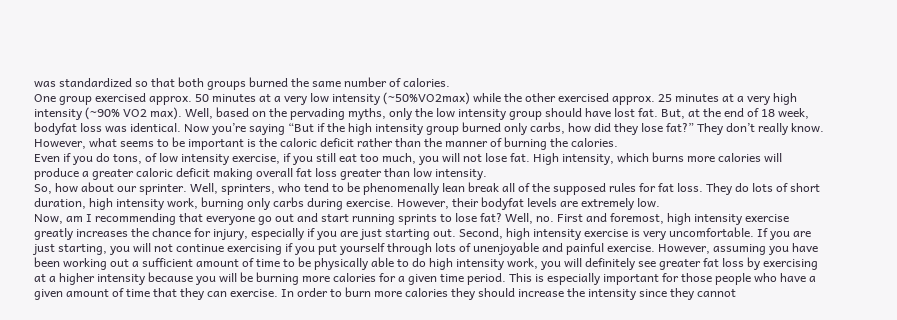was standardized so that both groups burned the same number of calories.
One group exercised approx. 50 minutes at a very low intensity (~50%VO2max) while the other exercised approx. 25 minutes at a very high intensity (~90% VO2 max). Well, based on the pervading myths, only the low intensity group should have lost fat. But, at the end of 18 week, bodyfat loss was identical. Now you’re saying “But if the high intensity group burned only carbs, how did they lose fat?” They don’t really know. However, what seems to be important is the caloric deficit rather than the manner of burning the calories.
Even if you do tons, of low intensity exercise, if you still eat too much, you will not lose fat. High intensity, which burns more calories will produce a greater caloric deficit making overall fat loss greater than low intensity.
So, how about our sprinter. Well, sprinters, who tend to be phenomenally lean break all of the supposed rules for fat loss. They do lots of short duration, high intensity work, burning only carbs during exercise. However, their bodyfat levels are extremely low.
Now, am I recommending that everyone go out and start running sprints to lose fat? Well, no. First and foremost, high intensity exercise greatly increases the chance for injury, especially if you are just starting out. Second, high intensity exercise is very uncomfortable. If you are just starting, you will not continue exercising if you put yourself through lots of unenjoyable and painful exercise. However, assuming you have been working out a sufficient amount of time to be physically able to do high intensity work, you will definitely see greater fat loss by exercising at a higher intensity because you will be burning more calories for a given time period. This is especially important for those people who have a given amount of time that they can exercise. In order to burn more calories they should increase the intensity since they cannot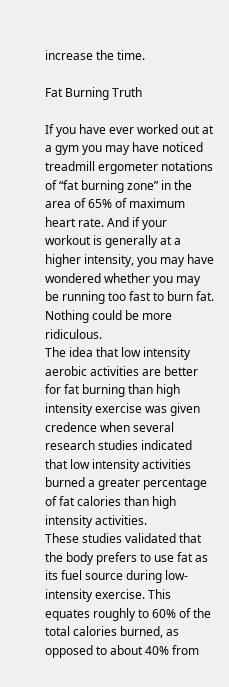increase the time.

Fat Burning Truth

If you have ever worked out at a gym you may have noticed treadmill ergometer notations of “fat burning zone” in the area of 65% of maximum heart rate. And if your workout is generally at a higher intensity, you may have wondered whether you may be running too fast to burn fat. Nothing could be more ridiculous.
The idea that low intensity aerobic activities are better for fat burning than high intensity exercise was given credence when several research studies indicated that low intensity activities burned a greater percentage of fat calories than high intensity activities.
These studies validated that the body prefers to use fat as its fuel source during low-intensity exercise. This equates roughly to 60% of the total calories burned, as opposed to about 40% from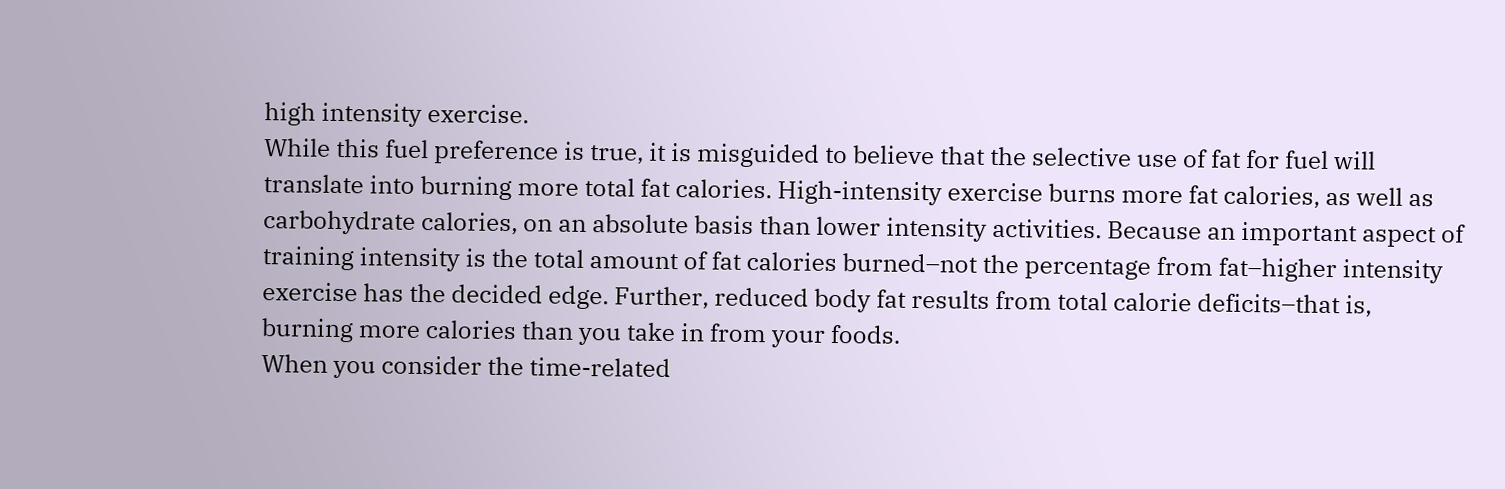high intensity exercise.
While this fuel preference is true, it is misguided to believe that the selective use of fat for fuel will translate into burning more total fat calories. High-intensity exercise burns more fat calories, as well as carbohydrate calories, on an absolute basis than lower intensity activities. Because an important aspect of training intensity is the total amount of fat calories burned–not the percentage from fat–higher intensity exercise has the decided edge. Further, reduced body fat results from total calorie deficits–that is, burning more calories than you take in from your foods.
When you consider the time-related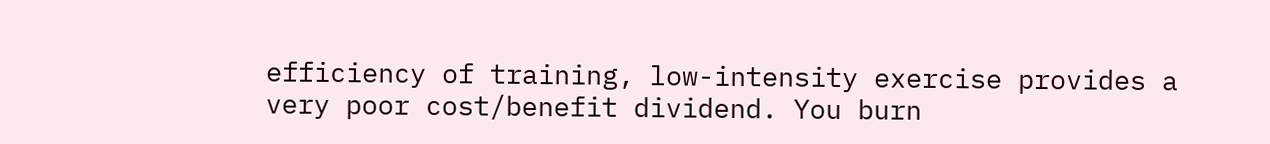efficiency of training, low-intensity exercise provides a very poor cost/benefit dividend. You burn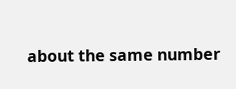about the same number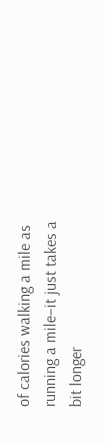of calories walking a mile as running a mile–it just takes a bit longer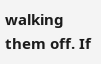walking them off. If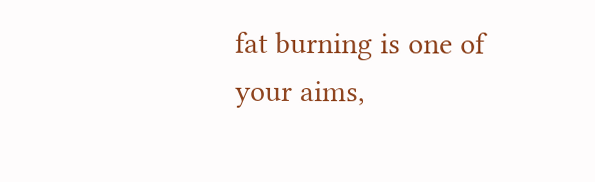fat burning is one of your aims,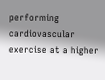performing cardiovascular exercise at a higher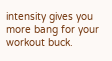intensity gives you more bang for your workout buck.